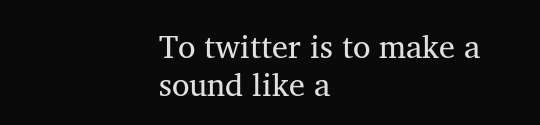To twitter is to make a sound like a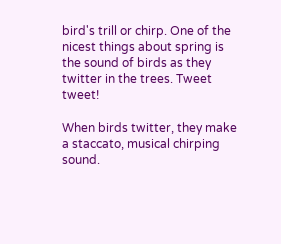bird's trill or chirp. One of the nicest things about spring is the sound of birds as they twitter in the trees. Tweet tweet!

When birds twitter, they make a staccato, musical chirping sound.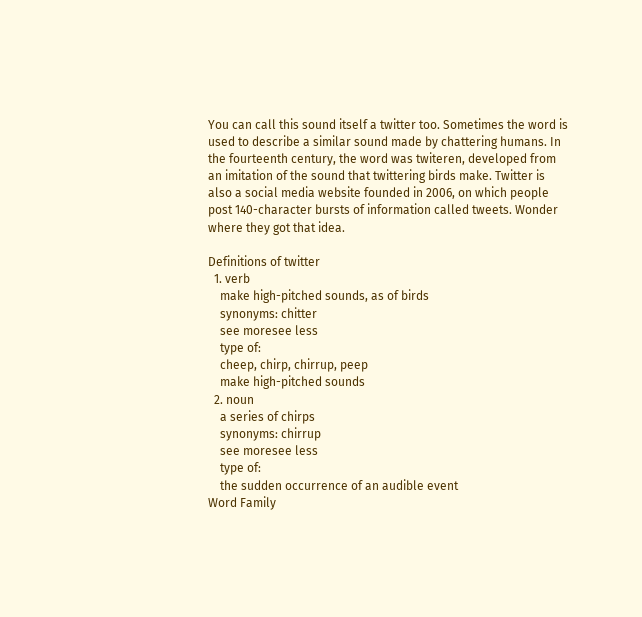You can call this sound itself a twitter too. Sometimes the word is used to describe a similar sound made by chattering humans. In the fourteenth century, the word was twiteren, developed from an imitation of the sound that twittering birds make. Twitter is also a social media website founded in 2006, on which people post 140-character bursts of information called tweets. Wonder where they got that idea.

Definitions of twitter
  1. verb
    make high-pitched sounds, as of birds
    synonyms: chitter
    see moresee less
    type of:
    cheep, chirp, chirrup, peep
    make high-pitched sounds
  2. noun
    a series of chirps
    synonyms: chirrup
    see moresee less
    type of:
    the sudden occurrence of an audible event
Word Family